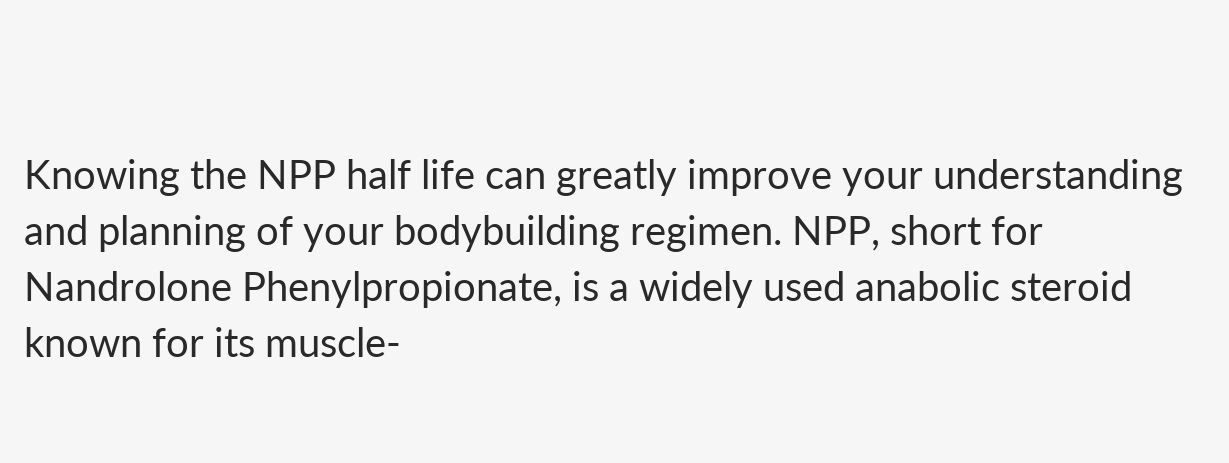Knowing the NPP half life can greatly improve your understanding and planning of your bodybuilding regimen. NPP, short for Nandrolone Phenylpropionate, is a widely used anabolic steroid known for its muscle-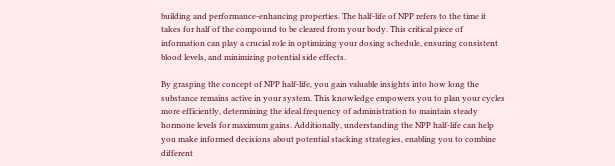building and performance-enhancing properties. The half-life of NPP refers to the time it takes for half of the compound to be cleared from your body. This critical piece of information can play a crucial role in optimizing your dosing schedule, ensuring consistent blood levels, and minimizing potential side effects.

By grasping the concept of NPP half-life, you gain valuable insights into how long the substance remains active in your system. This knowledge empowers you to plan your cycles more efficiently, determining the ideal frequency of administration to maintain steady hormone levels for maximum gains. Additionally, understanding the NPP half-life can help you make informed decisions about potential stacking strategies, enabling you to combine different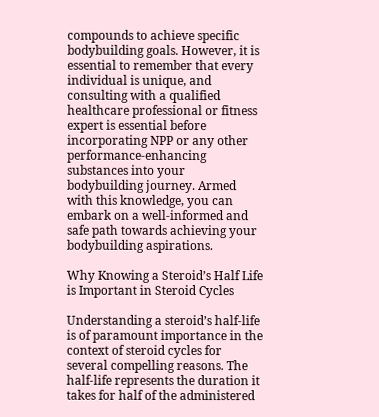compounds to achieve specific bodybuilding goals. However, it is essential to remember that every individual is unique, and consulting with a qualified healthcare professional or fitness expert is essential before incorporating NPP or any other performance-enhancing substances into your bodybuilding journey. Armed with this knowledge, you can embark on a well-informed and safe path towards achieving your bodybuilding aspirations.

Why Knowing a Steroid’s Half Life is Important in Steroid Cycles

Understanding a steroid’s half-life is of paramount importance in the context of steroid cycles for several compelling reasons. The half-life represents the duration it takes for half of the administered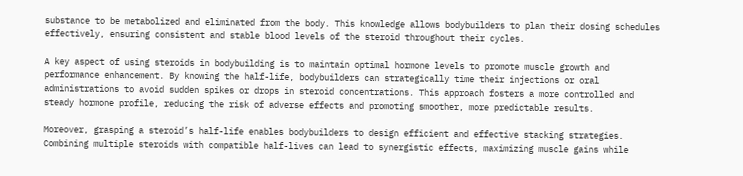substance to be metabolized and eliminated from the body. This knowledge allows bodybuilders to plan their dosing schedules effectively, ensuring consistent and stable blood levels of the steroid throughout their cycles.

A key aspect of using steroids in bodybuilding is to maintain optimal hormone levels to promote muscle growth and performance enhancement. By knowing the half-life, bodybuilders can strategically time their injections or oral administrations to avoid sudden spikes or drops in steroid concentrations. This approach fosters a more controlled and steady hormone profile, reducing the risk of adverse effects and promoting smoother, more predictable results.

Moreover, grasping a steroid’s half-life enables bodybuilders to design efficient and effective stacking strategies. Combining multiple steroids with compatible half-lives can lead to synergistic effects, maximizing muscle gains while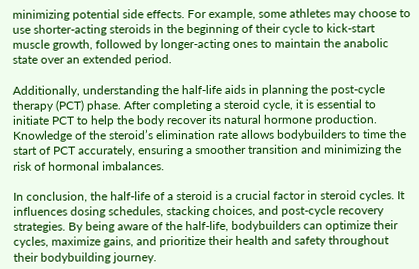minimizing potential side effects. For example, some athletes may choose to use shorter-acting steroids in the beginning of their cycle to kick-start muscle growth, followed by longer-acting ones to maintain the anabolic state over an extended period.

Additionally, understanding the half-life aids in planning the post-cycle therapy (PCT) phase. After completing a steroid cycle, it is essential to initiate PCT to help the body recover its natural hormone production. Knowledge of the steroid’s elimination rate allows bodybuilders to time the start of PCT accurately, ensuring a smoother transition and minimizing the risk of hormonal imbalances.

In conclusion, the half-life of a steroid is a crucial factor in steroid cycles. It influences dosing schedules, stacking choices, and post-cycle recovery strategies. By being aware of the half-life, bodybuilders can optimize their cycles, maximize gains, and prioritize their health and safety throughout their bodybuilding journey.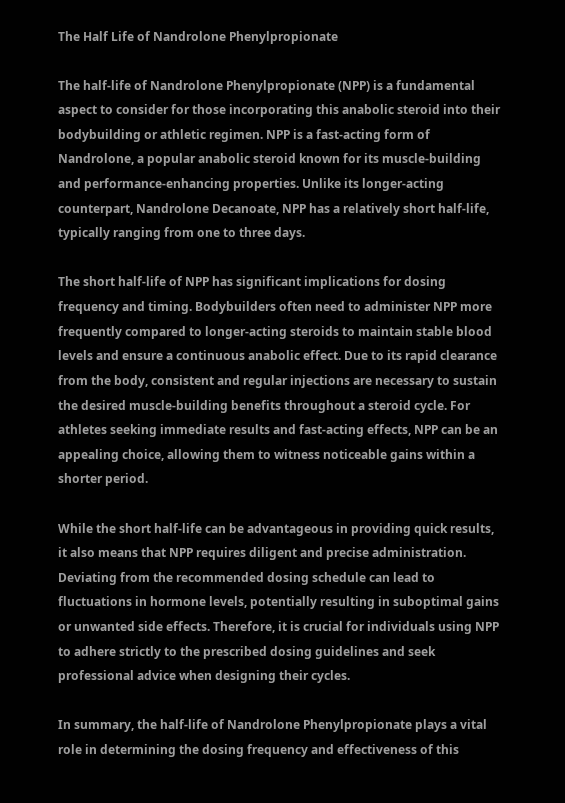The Half Life of Nandrolone Phenylpropionate

The half-life of Nandrolone Phenylpropionate (NPP) is a fundamental aspect to consider for those incorporating this anabolic steroid into their bodybuilding or athletic regimen. NPP is a fast-acting form of Nandrolone, a popular anabolic steroid known for its muscle-building and performance-enhancing properties. Unlike its longer-acting counterpart, Nandrolone Decanoate, NPP has a relatively short half-life, typically ranging from one to three days.

The short half-life of NPP has significant implications for dosing frequency and timing. Bodybuilders often need to administer NPP more frequently compared to longer-acting steroids to maintain stable blood levels and ensure a continuous anabolic effect. Due to its rapid clearance from the body, consistent and regular injections are necessary to sustain the desired muscle-building benefits throughout a steroid cycle. For athletes seeking immediate results and fast-acting effects, NPP can be an appealing choice, allowing them to witness noticeable gains within a shorter period.

While the short half-life can be advantageous in providing quick results, it also means that NPP requires diligent and precise administration. Deviating from the recommended dosing schedule can lead to fluctuations in hormone levels, potentially resulting in suboptimal gains or unwanted side effects. Therefore, it is crucial for individuals using NPP to adhere strictly to the prescribed dosing guidelines and seek professional advice when designing their cycles.

In summary, the half-life of Nandrolone Phenylpropionate plays a vital role in determining the dosing frequency and effectiveness of this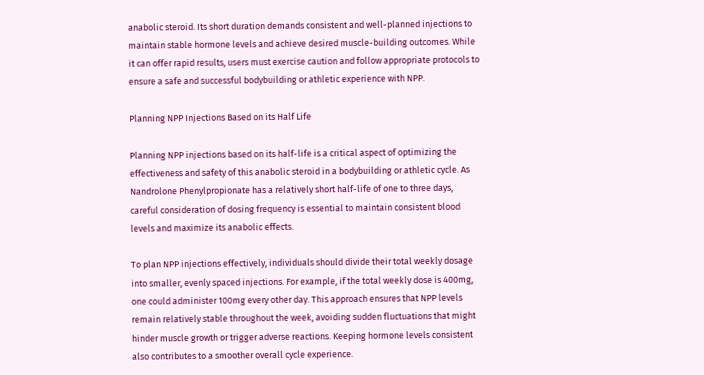anabolic steroid. Its short duration demands consistent and well-planned injections to maintain stable hormone levels and achieve desired muscle-building outcomes. While it can offer rapid results, users must exercise caution and follow appropriate protocols to ensure a safe and successful bodybuilding or athletic experience with NPP.

Planning NPP Injections Based on its Half Life

Planning NPP injections based on its half-life is a critical aspect of optimizing the effectiveness and safety of this anabolic steroid in a bodybuilding or athletic cycle. As Nandrolone Phenylpropionate has a relatively short half-life of one to three days, careful consideration of dosing frequency is essential to maintain consistent blood levels and maximize its anabolic effects.

To plan NPP injections effectively, individuals should divide their total weekly dosage into smaller, evenly spaced injections. For example, if the total weekly dose is 400mg, one could administer 100mg every other day. This approach ensures that NPP levels remain relatively stable throughout the week, avoiding sudden fluctuations that might hinder muscle growth or trigger adverse reactions. Keeping hormone levels consistent also contributes to a smoother overall cycle experience.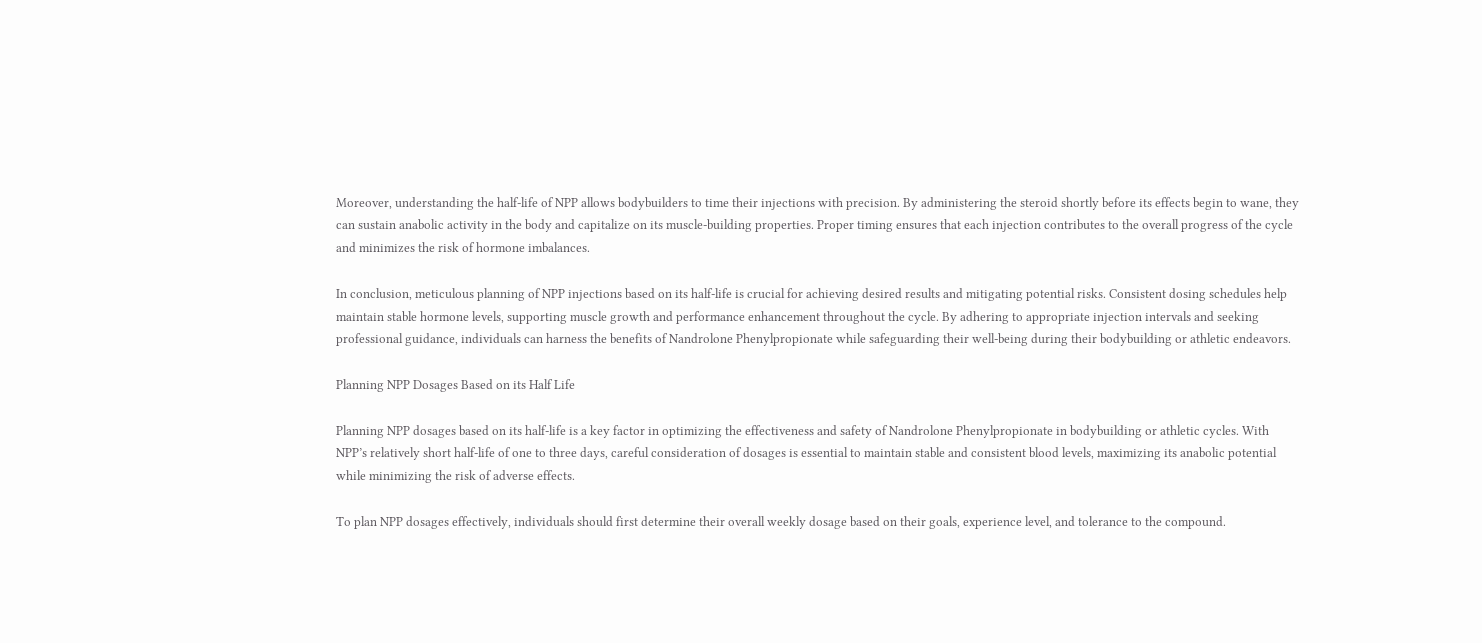Moreover, understanding the half-life of NPP allows bodybuilders to time their injections with precision. By administering the steroid shortly before its effects begin to wane, they can sustain anabolic activity in the body and capitalize on its muscle-building properties. Proper timing ensures that each injection contributes to the overall progress of the cycle and minimizes the risk of hormone imbalances.

In conclusion, meticulous planning of NPP injections based on its half-life is crucial for achieving desired results and mitigating potential risks. Consistent dosing schedules help maintain stable hormone levels, supporting muscle growth and performance enhancement throughout the cycle. By adhering to appropriate injection intervals and seeking professional guidance, individuals can harness the benefits of Nandrolone Phenylpropionate while safeguarding their well-being during their bodybuilding or athletic endeavors.

Planning NPP Dosages Based on its Half Life

Planning NPP dosages based on its half-life is a key factor in optimizing the effectiveness and safety of Nandrolone Phenylpropionate in bodybuilding or athletic cycles. With NPP’s relatively short half-life of one to three days, careful consideration of dosages is essential to maintain stable and consistent blood levels, maximizing its anabolic potential while minimizing the risk of adverse effects.

To plan NPP dosages effectively, individuals should first determine their overall weekly dosage based on their goals, experience level, and tolerance to the compound.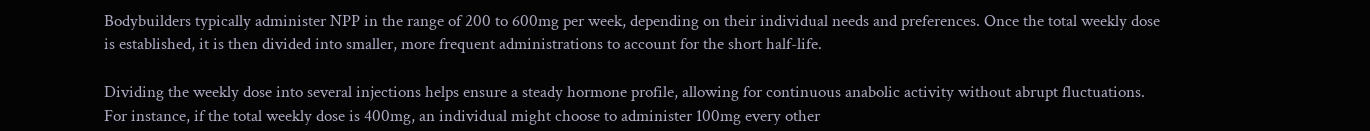Bodybuilders typically administer NPP in the range of 200 to 600mg per week, depending on their individual needs and preferences. Once the total weekly dose is established, it is then divided into smaller, more frequent administrations to account for the short half-life.

Dividing the weekly dose into several injections helps ensure a steady hormone profile, allowing for continuous anabolic activity without abrupt fluctuations. For instance, if the total weekly dose is 400mg, an individual might choose to administer 100mg every other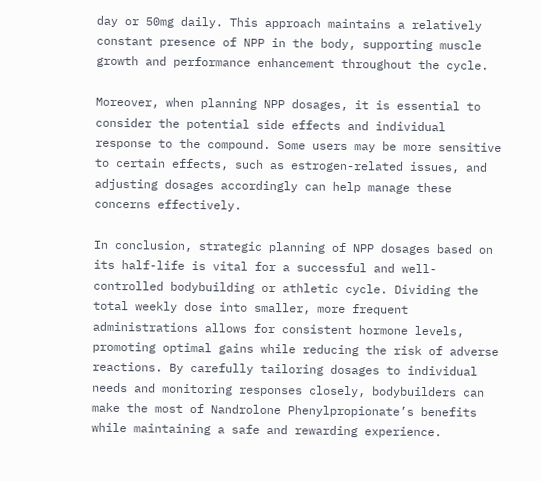day or 50mg daily. This approach maintains a relatively constant presence of NPP in the body, supporting muscle growth and performance enhancement throughout the cycle.

Moreover, when planning NPP dosages, it is essential to consider the potential side effects and individual response to the compound. Some users may be more sensitive to certain effects, such as estrogen-related issues, and adjusting dosages accordingly can help manage these concerns effectively.

In conclusion, strategic planning of NPP dosages based on its half-life is vital for a successful and well-controlled bodybuilding or athletic cycle. Dividing the total weekly dose into smaller, more frequent administrations allows for consistent hormone levels, promoting optimal gains while reducing the risk of adverse reactions. By carefully tailoring dosages to individual needs and monitoring responses closely, bodybuilders can make the most of Nandrolone Phenylpropionate’s benefits while maintaining a safe and rewarding experience.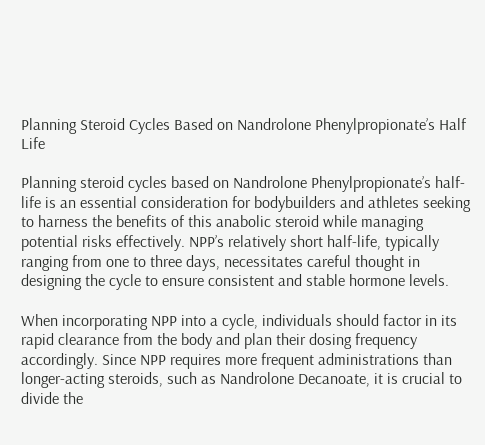Planning Steroid Cycles Based on Nandrolone Phenylpropionate’s Half Life

Planning steroid cycles based on Nandrolone Phenylpropionate’s half-life is an essential consideration for bodybuilders and athletes seeking to harness the benefits of this anabolic steroid while managing potential risks effectively. NPP’s relatively short half-life, typically ranging from one to three days, necessitates careful thought in designing the cycle to ensure consistent and stable hormone levels.

When incorporating NPP into a cycle, individuals should factor in its rapid clearance from the body and plan their dosing frequency accordingly. Since NPP requires more frequent administrations than longer-acting steroids, such as Nandrolone Decanoate, it is crucial to divide the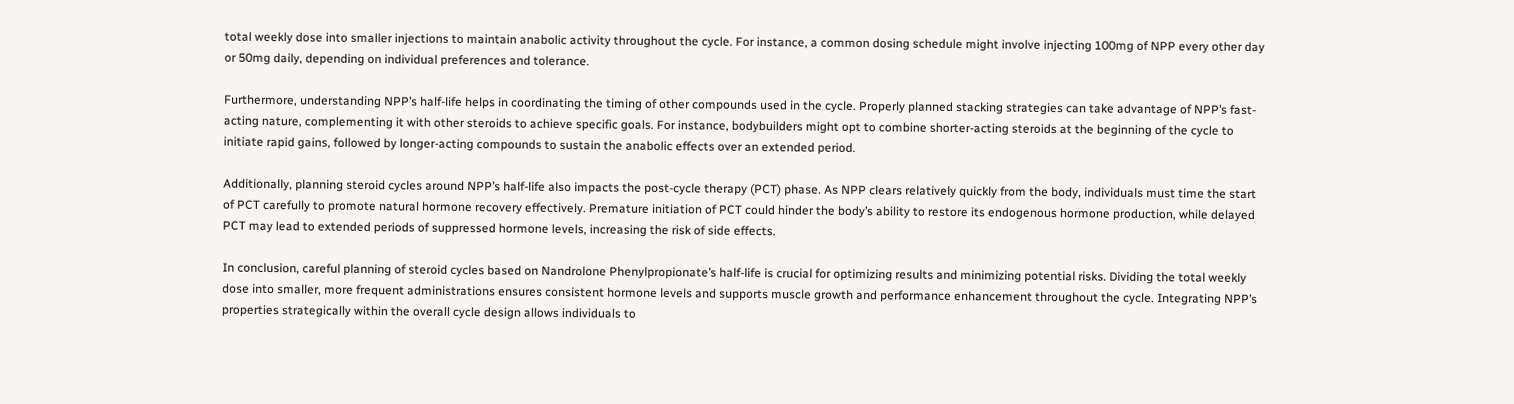total weekly dose into smaller injections to maintain anabolic activity throughout the cycle. For instance, a common dosing schedule might involve injecting 100mg of NPP every other day or 50mg daily, depending on individual preferences and tolerance.

Furthermore, understanding NPP’s half-life helps in coordinating the timing of other compounds used in the cycle. Properly planned stacking strategies can take advantage of NPP’s fast-acting nature, complementing it with other steroids to achieve specific goals. For instance, bodybuilders might opt to combine shorter-acting steroids at the beginning of the cycle to initiate rapid gains, followed by longer-acting compounds to sustain the anabolic effects over an extended period.

Additionally, planning steroid cycles around NPP’s half-life also impacts the post-cycle therapy (PCT) phase. As NPP clears relatively quickly from the body, individuals must time the start of PCT carefully to promote natural hormone recovery effectively. Premature initiation of PCT could hinder the body’s ability to restore its endogenous hormone production, while delayed PCT may lead to extended periods of suppressed hormone levels, increasing the risk of side effects.

In conclusion, careful planning of steroid cycles based on Nandrolone Phenylpropionate’s half-life is crucial for optimizing results and minimizing potential risks. Dividing the total weekly dose into smaller, more frequent administrations ensures consistent hormone levels and supports muscle growth and performance enhancement throughout the cycle. Integrating NPP’s properties strategically within the overall cycle design allows individuals to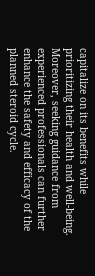capitalize on its benefits while prioritizing their health and well-being. Moreover, seeking guidance from experienced professionals can further enhance the safety and efficacy of the planned steroid cycle.